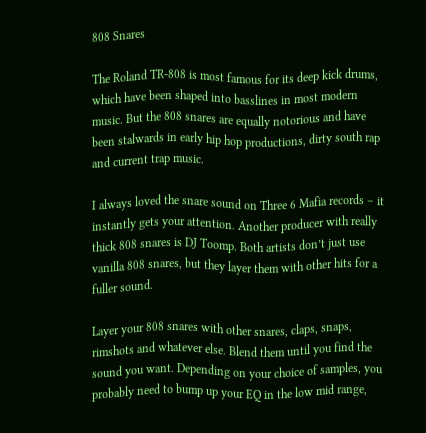808 Snares

The Roland TR-808 is most famous for its deep kick drums, which have been shaped into basslines in most modern music. But the 808 snares are equally notorious and have been stalwards in early hip hop productions, dirty south rap and current trap music.

I always loved the snare sound on Three 6 Mafia records – it instantly gets your attention. Another producer with really thick 808 snares is DJ Toomp. Both artists don’t just use vanilla 808 snares, but they layer them with other hits for a fuller sound.

Layer your 808 snares with other snares, claps, snaps, rimshots and whatever else. Blend them until you find the sound you want. Depending on your choice of samples, you probably need to bump up your EQ in the low mid range,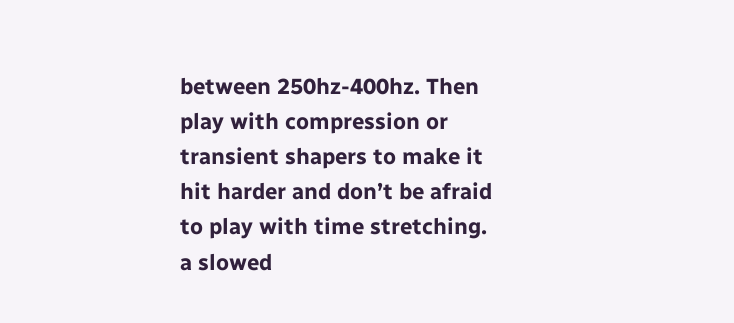between 250hz-400hz. Then play with compression or transient shapers to make it hit harder and don’t be afraid to play with time stretching. a slowed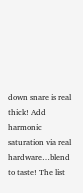down snare is real thick! Add harmonic saturation via real hardware…blend to taste! The list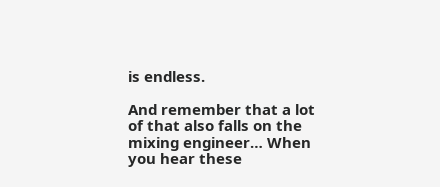is endless.

And remember that a lot of that also falls on the mixing engineer… When you hear these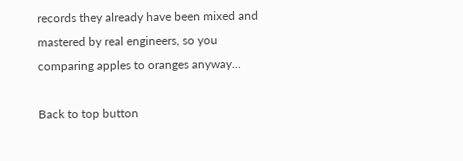records they already have been mixed and mastered by real engineers, so you comparing apples to oranges anyway…

Back to top button